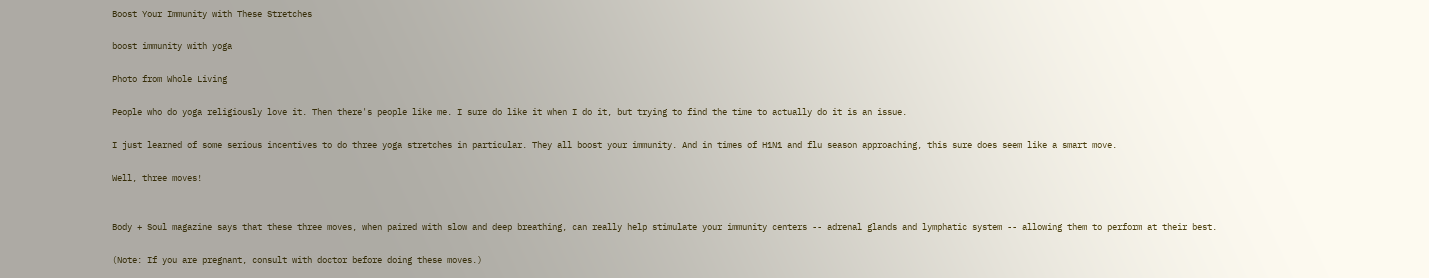Boost Your Immunity with These Stretches

boost immunity with yoga

Photo from Whole Living

People who do yoga religiously love it. Then there's people like me. I sure do like it when I do it, but trying to find the time to actually do it is an issue.

I just learned of some serious incentives to do three yoga stretches in particular. They all boost your immunity. And in times of H1N1 and flu season approaching, this sure does seem like a smart move.

Well, three moves!


Body + Soul magazine says that these three moves, when paired with slow and deep breathing, can really help stimulate your immunity centers -- adrenal glands and lymphatic system -- allowing them to perform at their best.

(Note: If you are pregnant, consult with doctor before doing these moves.)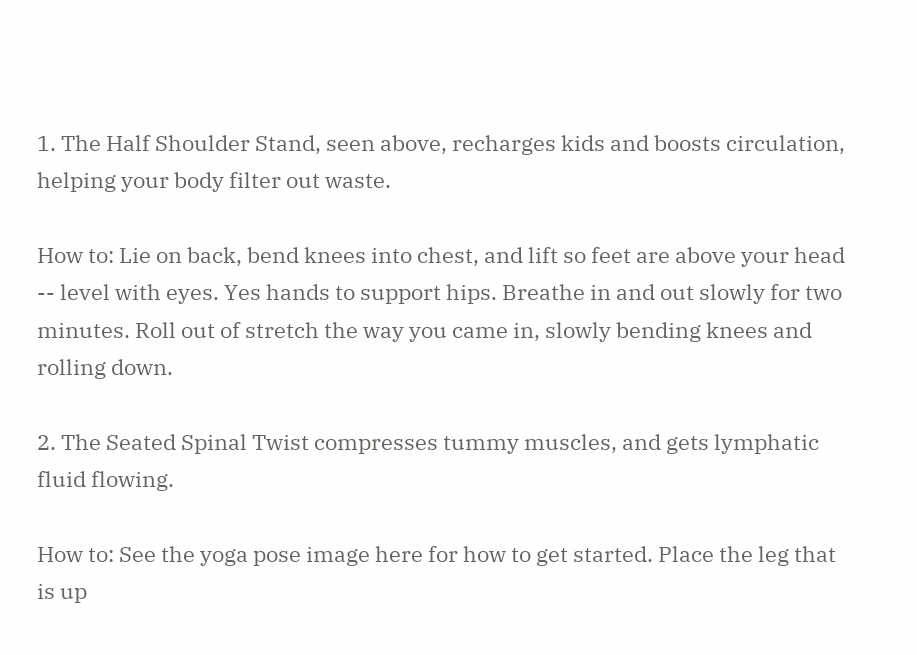1. The Half Shoulder Stand, seen above, recharges kids and boosts circulation, helping your body filter out waste.

How to: Lie on back, bend knees into chest, and lift so feet are above your head -- level with eyes. Yes hands to support hips. Breathe in and out slowly for two minutes. Roll out of stretch the way you came in, slowly bending knees and rolling down.

2. The Seated Spinal Twist compresses tummy muscles, and gets lymphatic fluid flowing.

How to: See the yoga pose image here for how to get started. Place the leg that is up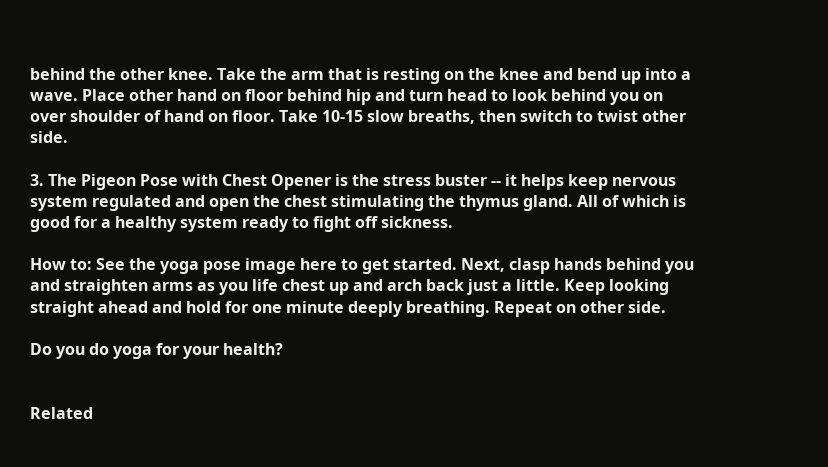behind the other knee. Take the arm that is resting on the knee and bend up into a wave. Place other hand on floor behind hip and turn head to look behind you on over shoulder of hand on floor. Take 10-15 slow breaths, then switch to twist other side.

3. The Pigeon Pose with Chest Opener is the stress buster -- it helps keep nervous system regulated and open the chest stimulating the thymus gland. All of which is good for a healthy system ready to fight off sickness.

How to: See the yoga pose image here to get started. Next, clasp hands behind you and straighten arms as you life chest up and arch back just a little. Keep looking straight ahead and hold for one minute deeply breathing. Repeat on other side.

Do you do yoga for your health?


Related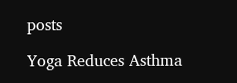posts

Yoga Reduces Asthma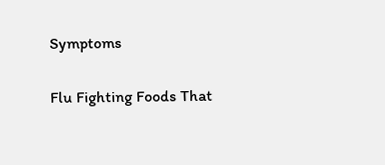Symptoms

Flu Fighting Foods That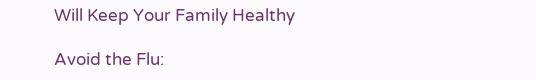Will Keep Your Family Healthy

Avoid the Flu: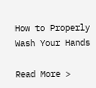How to Properly Wash Your Hands

Read More >